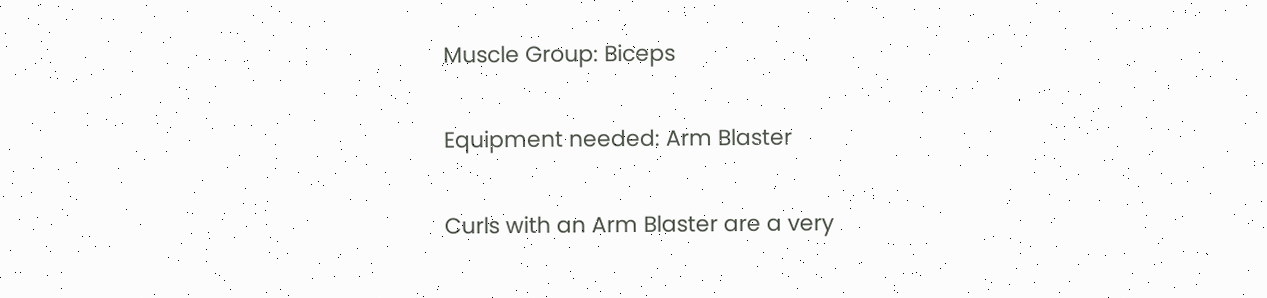Muscle Group: Biceps

Equipment needed: Arm Blaster

Curls with an Arm Blaster are a very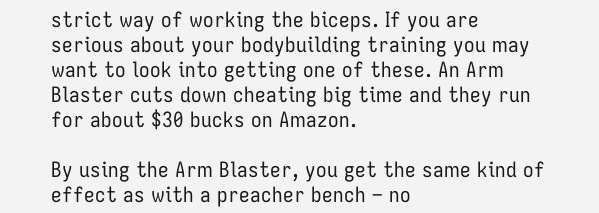strict way of working the biceps. If you are serious about your bodybuilding training you may want to look into getting one of these. An Arm Blaster cuts down cheating big time and they run for about $30 bucks on Amazon.

By using the Arm Blaster, you get the same kind of effect as with a preacher bench – no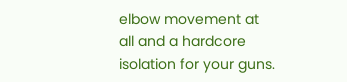elbow movement at all and a hardcore isolation for your guns.